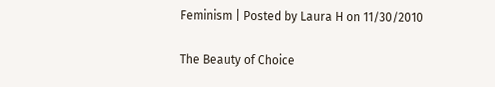Feminism | Posted by Laura H on 11/30/2010

The Beauty of Choice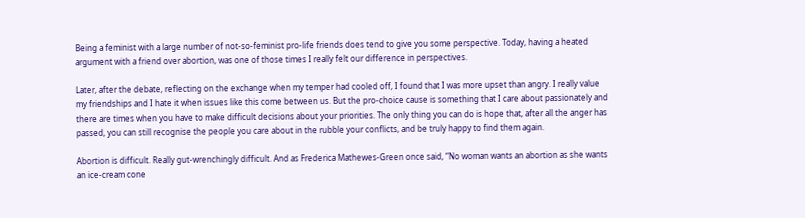Being a feminist with a large number of not-so-feminist pro-life friends does tend to give you some perspective. Today, having a heated argument with a friend over abortion, was one of those times I really felt our difference in perspectives.

Later, after the debate, reflecting on the exchange when my temper had cooled off, I found that I was more upset than angry. I really value my friendships and I hate it when issues like this come between us. But the pro-choice cause is something that I care about passionately and there are times when you have to make difficult decisions about your priorities. The only thing you can do is hope that, after all the anger has passed, you can still recognise the people you care about in the rubble your conflicts, and be truly happy to find them again.

Abortion is difficult. Really gut-wrenchingly difficult. And as Frederica Mathewes-Green once said, “No woman wants an abortion as she wants an ice-cream cone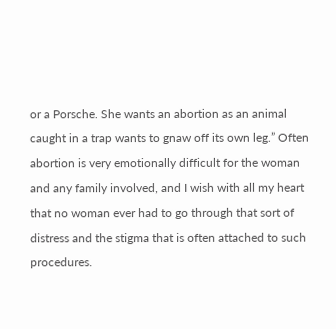or a Porsche. She wants an abortion as an animal caught in a trap wants to gnaw off its own leg.” Often abortion is very emotionally difficult for the woman and any family involved, and I wish with all my heart that no woman ever had to go through that sort of distress and the stigma that is often attached to such procedures.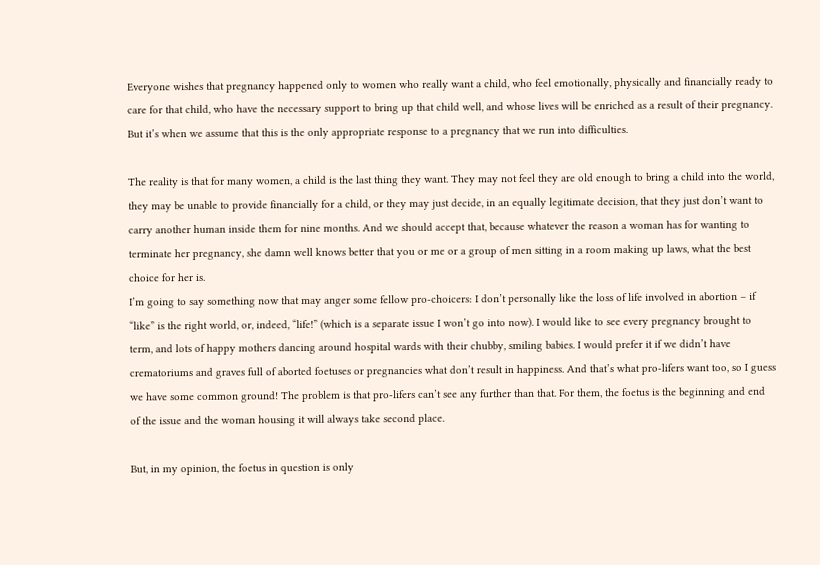Everyone wishes that pregnancy happened only to women who really want a child, who feel emotionally, physically and financially ready to care for that child, who have the necessary support to bring up that child well, and whose lives will be enriched as a result of their pregnancy. But it’s when we assume that this is the only appropriate response to a pregnancy that we run into difficulties.

The reality is that for many women, a child is the last thing they want. They may not feel they are old enough to bring a child into the world, they may be unable to provide financially for a child, or they may just decide, in an equally legitimate decision, that they just don’t want to carry another human inside them for nine months. And we should accept that, because whatever the reason a woman has for wanting to terminate her pregnancy, she damn well knows better that you or me or a group of men sitting in a room making up laws, what the best choice for her is.
I’m going to say something now that may anger some fellow pro-choicers: I don’t personally like the loss of life involved in abortion – if “like” is the right world, or, indeed, “life!” (which is a separate issue I won’t go into now). I would like to see every pregnancy brought to term, and lots of happy mothers dancing around hospital wards with their chubby, smiling babies. I would prefer it if we didn’t have crematoriums and graves full of aborted foetuses or pregnancies what don’t result in happiness. And that’s what pro-lifers want too, so I guess we have some common ground! The problem is that pro-lifers can’t see any further than that. For them, the foetus is the beginning and end of the issue and the woman housing it will always take second place.

But, in my opinion, the foetus in question is only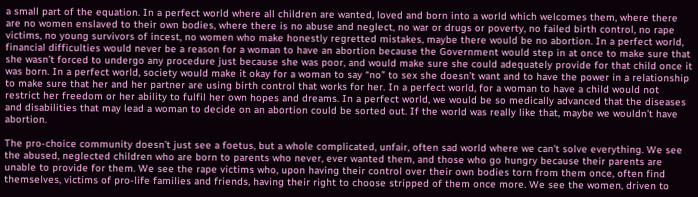a small part of the equation. In a perfect world where all children are wanted, loved and born into a world which welcomes them, where there are no women enslaved to their own bodies, where there is no abuse and neglect, no war or drugs or poverty, no failed birth control, no rape victims, no young survivors of incest, no women who make honestly regretted mistakes, maybe there would be no abortion. In a perfect world, financial difficulties would never be a reason for a woman to have an abortion because the Government would step in at once to make sure that she wasn’t forced to undergo any procedure just because she was poor, and would make sure she could adequately provide for that child once it was born. In a perfect world, society would make it okay for a woman to say “no” to sex she doesn’t want and to have the power in a relationship to make sure that her and her partner are using birth control that works for her. In a perfect world, for a woman to have a child would not restrict her freedom or her ability to fulfil her own hopes and dreams. In a perfect world, we would be so medically advanced that the diseases and disabilities that may lead a woman to decide on an abortion could be sorted out. If the world was really like that, maybe we wouldn’t have abortion.

The pro-choice community doesn’t just see a foetus, but a whole complicated, unfair, often sad world where we can’t solve everything. We see the abused, neglected children who are born to parents who never, ever wanted them, and those who go hungry because their parents are unable to provide for them. We see the rape victims who, upon having their control over their own bodies torn from them once, often find themselves, victims of pro-life families and friends, having their right to choose stripped of them once more. We see the women, driven to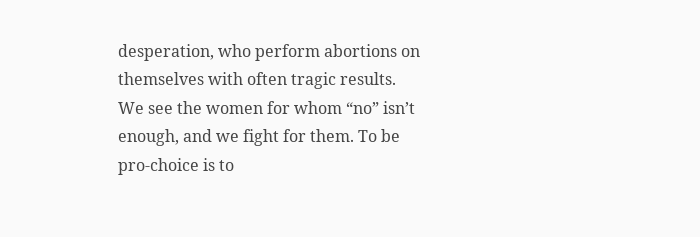desperation, who perform abortions on themselves with often tragic results. We see the women for whom “no” isn’t enough, and we fight for them. To be pro-choice is to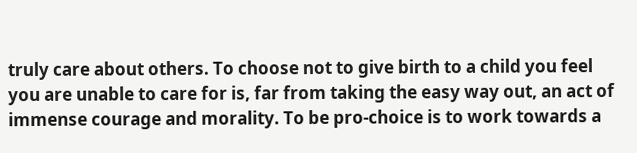truly care about others. To choose not to give birth to a child you feel you are unable to care for is, far from taking the easy way out, an act of immense courage and morality. To be pro-choice is to work towards a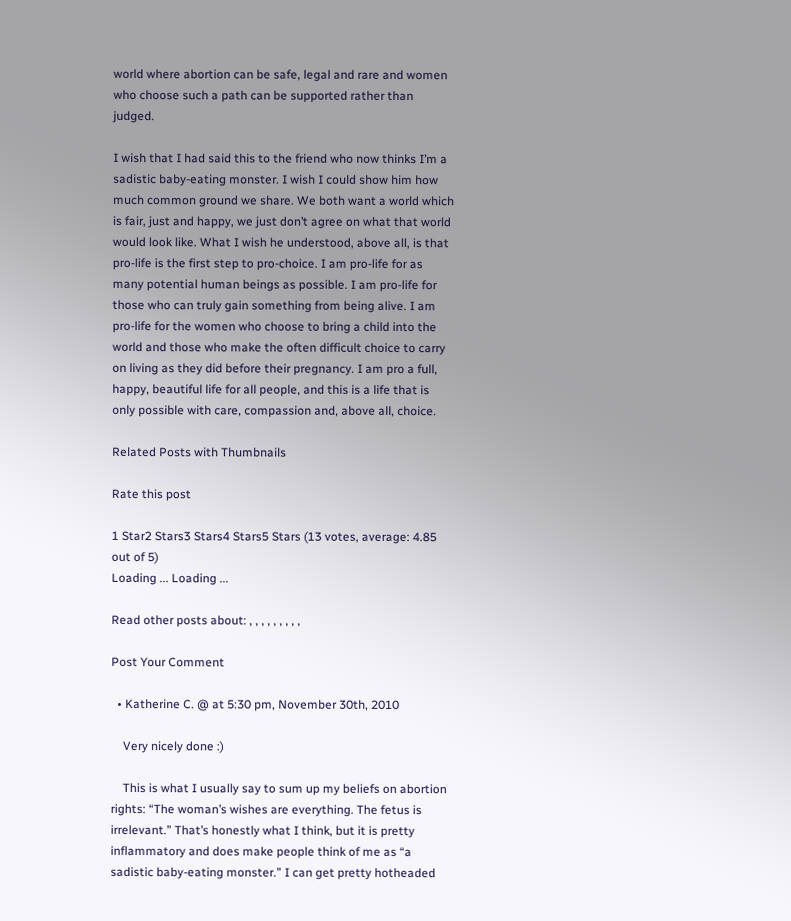world where abortion can be safe, legal and rare and women who choose such a path can be supported rather than judged.

I wish that I had said this to the friend who now thinks I’m a sadistic baby-eating monster. I wish I could show him how much common ground we share. We both want a world which is fair, just and happy, we just don’t agree on what that world would look like. What I wish he understood, above all, is that pro-life is the first step to pro-choice. I am pro-life for as many potential human beings as possible. I am pro-life for those who can truly gain something from being alive. I am pro-life for the women who choose to bring a child into the world and those who make the often difficult choice to carry on living as they did before their pregnancy. I am pro a full, happy, beautiful life for all people, and this is a life that is only possible with care, compassion and, above all, choice.

Related Posts with Thumbnails

Rate this post

1 Star2 Stars3 Stars4 Stars5 Stars (13 votes, average: 4.85 out of 5)
Loading ... Loading ...

Read other posts about: , , , , , , , , ,

Post Your Comment

  • Katherine C. @ at 5:30 pm, November 30th, 2010

    Very nicely done :)

    This is what I usually say to sum up my beliefs on abortion rights: “The woman’s wishes are everything. The fetus is irrelevant.” That’s honestly what I think, but it is pretty inflammatory and does make people think of me as “a sadistic baby-eating monster.” I can get pretty hotheaded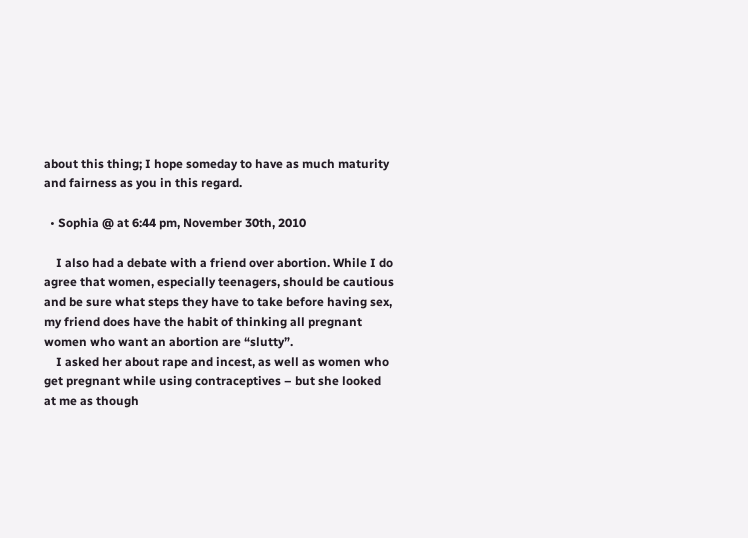about this thing; I hope someday to have as much maturity and fairness as you in this regard.

  • Sophia @ at 6:44 pm, November 30th, 2010

    I also had a debate with a friend over abortion. While I do agree that women, especially teenagers, should be cautious and be sure what steps they have to take before having sex, my friend does have the habit of thinking all pregnant women who want an abortion are “slutty”.
    I asked her about rape and incest, as well as women who get pregnant while using contraceptives – but she looked at me as though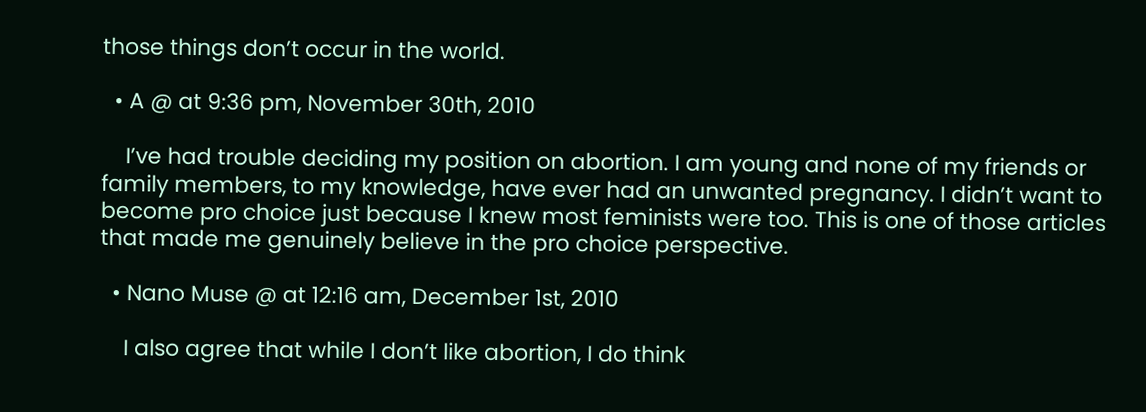those things don’t occur in the world.

  • A @ at 9:36 pm, November 30th, 2010

    I’ve had trouble deciding my position on abortion. I am young and none of my friends or family members, to my knowledge, have ever had an unwanted pregnancy. I didn’t want to become pro choice just because I knew most feminists were too. This is one of those articles that made me genuinely believe in the pro choice perspective.

  • Nano Muse @ at 12:16 am, December 1st, 2010

    I also agree that while I don’t like abortion, I do think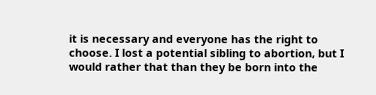it is necessary and everyone has the right to choose. I lost a potential sibling to abortion, but I would rather that than they be born into the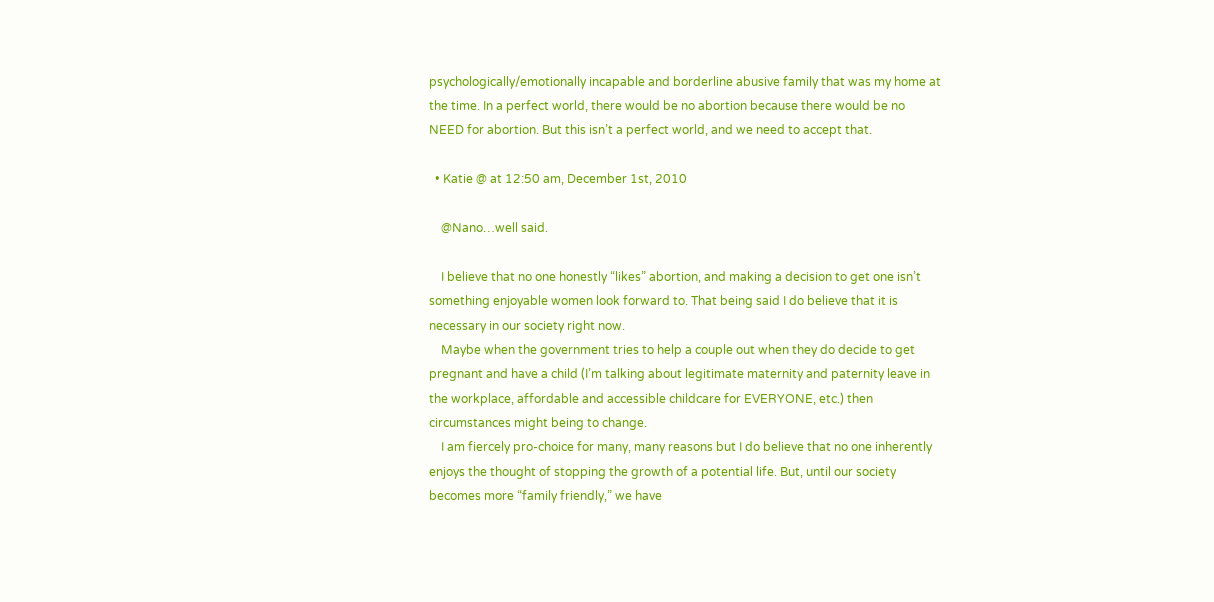psychologically/emotionally incapable and borderline abusive family that was my home at the time. In a perfect world, there would be no abortion because there would be no NEED for abortion. But this isn’t a perfect world, and we need to accept that.

  • Katie @ at 12:50 am, December 1st, 2010

    @Nano…well said.

    I believe that no one honestly “likes” abortion, and making a decision to get one isn’t something enjoyable women look forward to. That being said I do believe that it is necessary in our society right now.
    Maybe when the government tries to help a couple out when they do decide to get pregnant and have a child (I’m talking about legitimate maternity and paternity leave in the workplace, affordable and accessible childcare for EVERYONE, etc.) then circumstances might being to change.
    I am fiercely pro-choice for many, many reasons but I do believe that no one inherently enjoys the thought of stopping the growth of a potential life. But, until our society becomes more “family friendly,” we have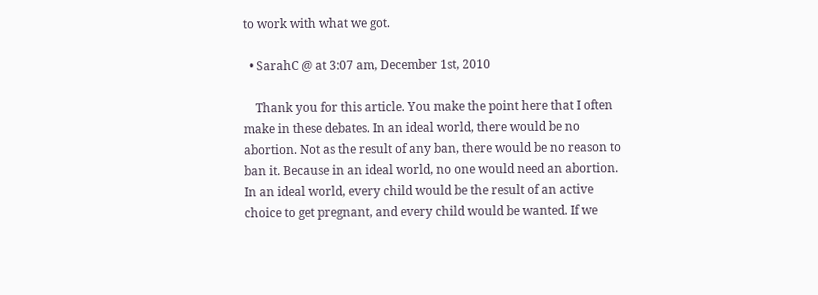to work with what we got.

  • SarahC @ at 3:07 am, December 1st, 2010

    Thank you for this article. You make the point here that I often make in these debates. In an ideal world, there would be no abortion. Not as the result of any ban, there would be no reason to ban it. Because in an ideal world, no one would need an abortion. In an ideal world, every child would be the result of an active choice to get pregnant, and every child would be wanted. If we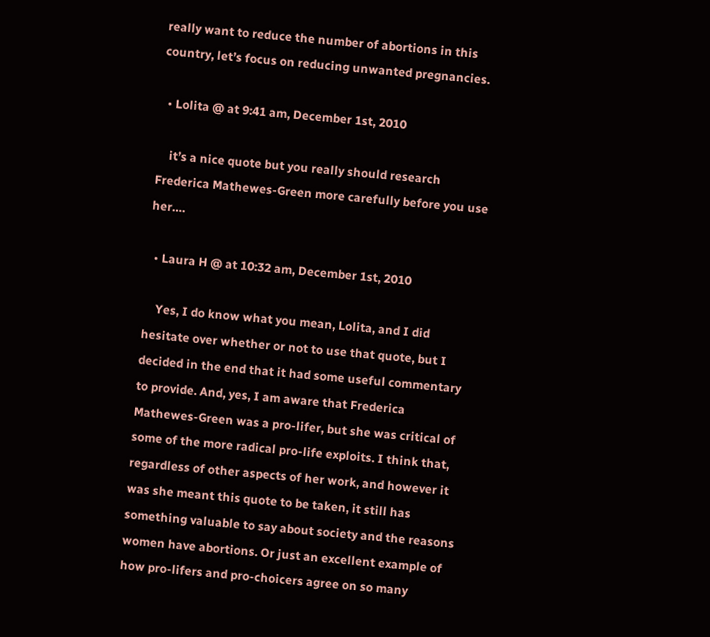really want to reduce the number of abortions in this country, let’s focus on reducing unwanted pregnancies.

  • Lolita @ at 9:41 am, December 1st, 2010

    it’s a nice quote but you really should research Frederica Mathewes-Green more carefully before you use her….

  • Laura H @ at 10:32 am, December 1st, 2010

    Yes, I do know what you mean, Lolita, and I did hesitate over whether or not to use that quote, but I decided in the end that it had some useful commentary to provide. And, yes, I am aware that Frederica Mathewes-Green was a pro-lifer, but she was critical of some of the more radical pro-life exploits. I think that, regardless of other aspects of her work, and however it was she meant this quote to be taken, it still has something valuable to say about society and the reasons women have abortions. Or just an excellent example of how pro-lifers and pro-choicers agree on so many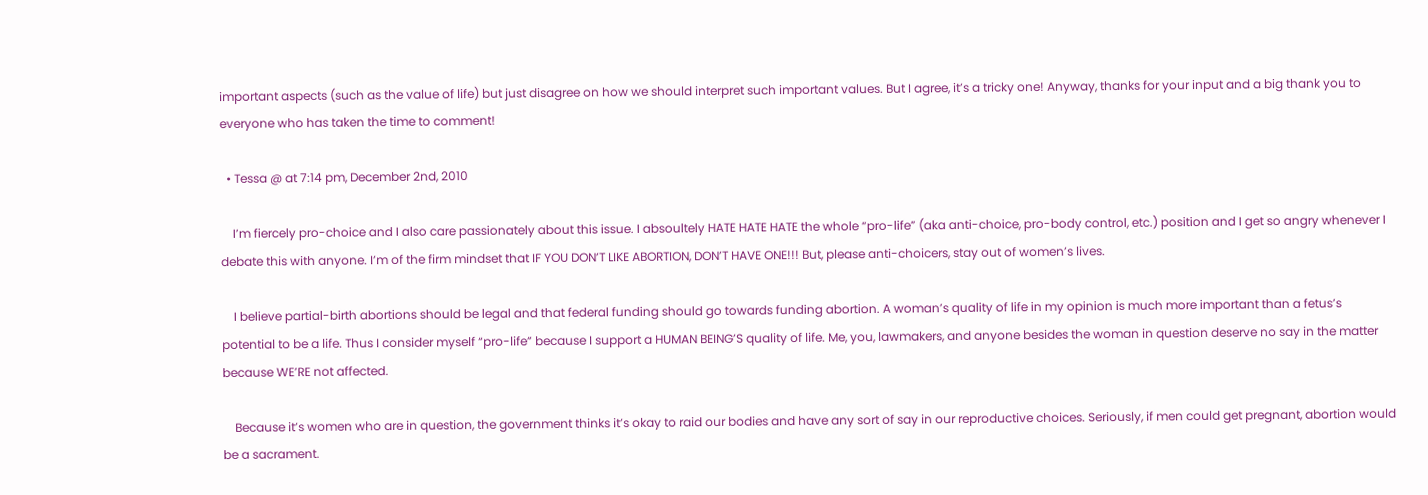important aspects (such as the value of life) but just disagree on how we should interpret such important values. But I agree, it’s a tricky one! Anyway, thanks for your input and a big thank you to everyone who has taken the time to comment!

  • Tessa @ at 7:14 pm, December 2nd, 2010

    I’m fiercely pro-choice and I also care passionately about this issue. I absoultely HATE HATE HATE the whole “pro-life” (aka anti-choice, pro-body control, etc.) position and I get so angry whenever I debate this with anyone. I’m of the firm mindset that IF YOU DON’T LIKE ABORTION, DON’T HAVE ONE!!! But, please anti-choicers, stay out of women’s lives.

    I believe partial-birth abortions should be legal and that federal funding should go towards funding abortion. A woman’s quality of life in my opinion is much more important than a fetus’s potential to be a life. Thus I consider myself “pro-life” because I support a HUMAN BEING’S quality of life. Me, you, lawmakers, and anyone besides the woman in question deserve no say in the matter because WE’RE not affected.

    Because it’s women who are in question, the government thinks it’s okay to raid our bodies and have any sort of say in our reproductive choices. Seriously, if men could get pregnant, abortion would be a sacrament.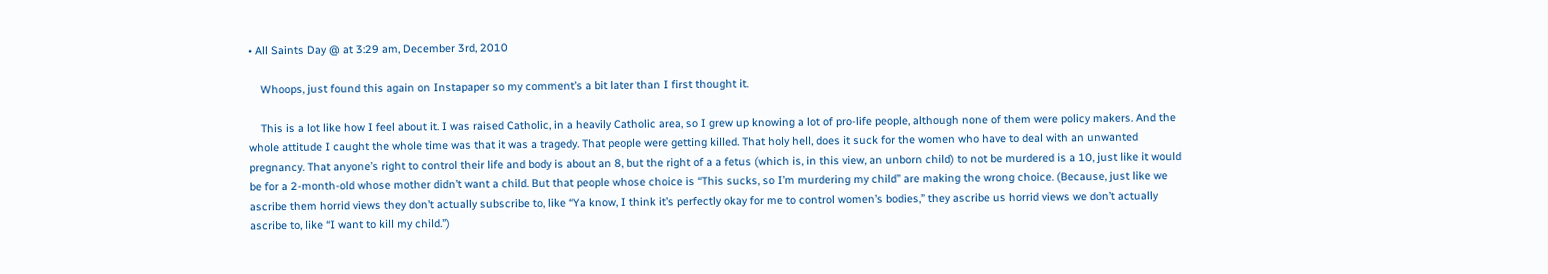• All Saints Day @ at 3:29 am, December 3rd, 2010

    Whoops, just found this again on Instapaper so my comment’s a bit later than I first thought it.

    This is a lot like how I feel about it. I was raised Catholic, in a heavily Catholic area, so I grew up knowing a lot of pro-life people, although none of them were policy makers. And the whole attitude I caught the whole time was that it was a tragedy. That people were getting killed. That holy hell, does it suck for the women who have to deal with an unwanted pregnancy. That anyone’s right to control their life and body is about an 8, but the right of a a fetus (which is, in this view, an unborn child) to not be murdered is a 10, just like it would be for a 2-month-old whose mother didn’t want a child. But that people whose choice is “This sucks, so I’m murdering my child” are making the wrong choice. (Because, just like we ascribe them horrid views they don’t actually subscribe to, like “Ya know, I think it’s perfectly okay for me to control women’s bodies,” they ascribe us horrid views we don’t actually ascribe to, like “I want to kill my child.”)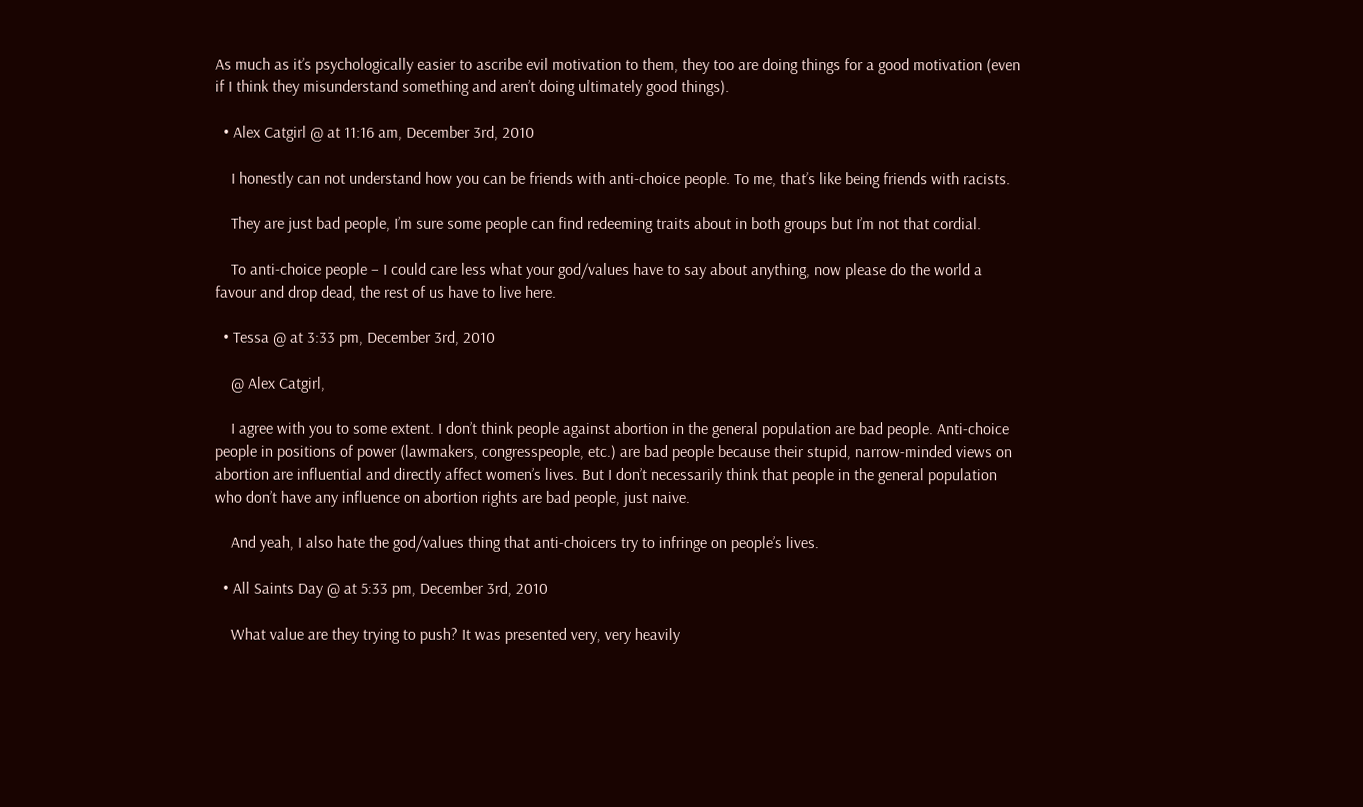As much as it’s psychologically easier to ascribe evil motivation to them, they too are doing things for a good motivation (even if I think they misunderstand something and aren’t doing ultimately good things).

  • Alex Catgirl @ at 11:16 am, December 3rd, 2010

    I honestly can not understand how you can be friends with anti-choice people. To me, that’s like being friends with racists.

    They are just bad people, I’m sure some people can find redeeming traits about in both groups but I’m not that cordial.

    To anti-choice people – I could care less what your god/values have to say about anything, now please do the world a favour and drop dead, the rest of us have to live here.

  • Tessa @ at 3:33 pm, December 3rd, 2010

    @ Alex Catgirl,

    I agree with you to some extent. I don’t think people against abortion in the general population are bad people. Anti-choice people in positions of power (lawmakers, congresspeople, etc.) are bad people because their stupid, narrow-minded views on abortion are influential and directly affect women’s lives. But I don’t necessarily think that people in the general population who don’t have any influence on abortion rights are bad people, just naive.

    And yeah, I also hate the god/values thing that anti-choicers try to infringe on people’s lives.

  • All Saints Day @ at 5:33 pm, December 3rd, 2010

    What value are they trying to push? It was presented very, very heavily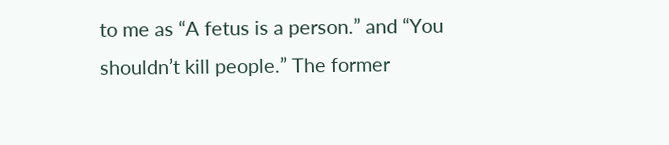to me as “A fetus is a person.” and “You shouldn’t kill people.” The former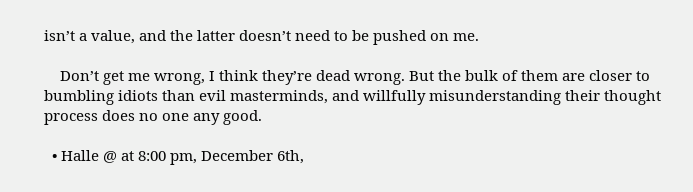isn’t a value, and the latter doesn’t need to be pushed on me.

    Don’t get me wrong, I think they’re dead wrong. But the bulk of them are closer to bumbling idiots than evil masterminds, and willfully misunderstanding their thought process does no one any good.

  • Halle @ at 8:00 pm, December 6th,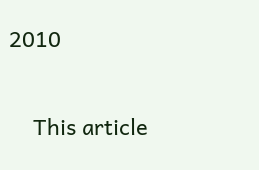2010

    This article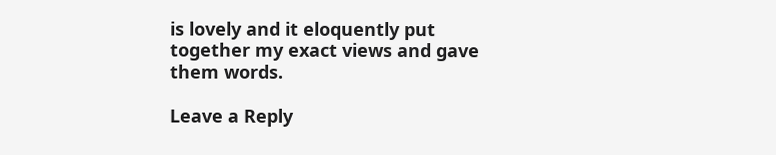is lovely and it eloquently put together my exact views and gave them words.

Leave a Reply